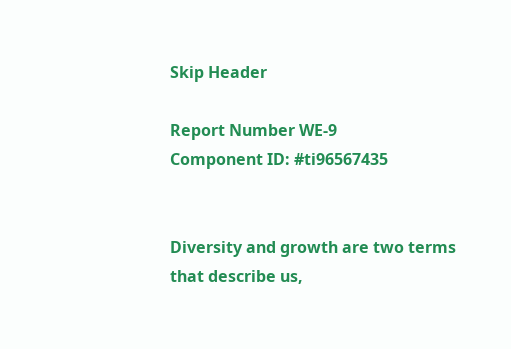Skip Header

Report Number WE-9
Component ID: #ti96567435


Diversity and growth are two terms that describe us,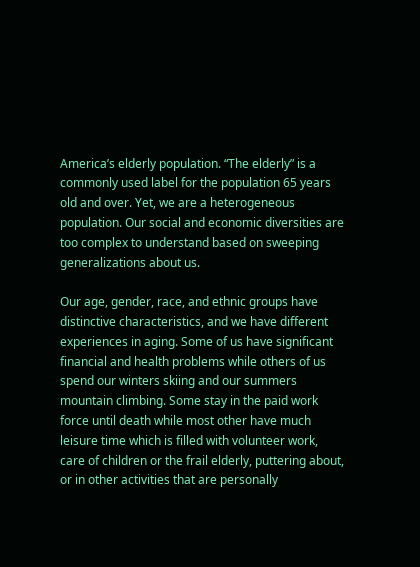America’s elderly population. “The elderly” is a commonly used label for the population 65 years old and over. Yet, we are a heterogeneous population. Our social and economic diversities are too complex to understand based on sweeping generalizations about us.

Our age, gender, race, and ethnic groups have distinctive characteristics, and we have different experiences in aging. Some of us have significant financial and health problems while others of us spend our winters skiing and our summers mountain climbing. Some stay in the paid work force until death while most other have much leisure time which is filled with volunteer work, care of children or the frail elderly, puttering about, or in other activities that are personally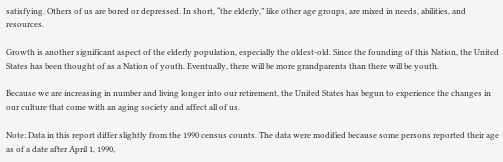satisfying. Others of us are bored or depressed. In short, “the elderly,” like other age groups, are mixed in needs, abilities, and resources.

Growth is another significant aspect of the elderly population, especially the oldest-old. Since the founding of this Nation, the United States has been thought of as a Nation of youth. Eventually, there will be more grandparents than there will be youth.

Because we are increasing in number and living longer into our retirement, the United States has begun to experience the changes in our culture that come with an aging society and affect all of us.

Note: Data in this report differ slightly from the 1990 census counts. The data were modified because some persons reported their age as of a date after April 1, 1990,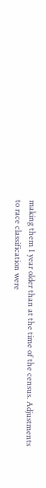making them 1 year older than at the time of the census. Adjustments to race classification were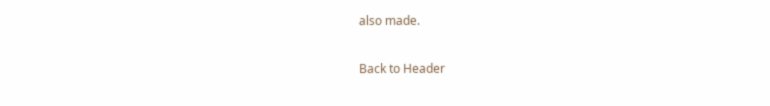also made.

Back to Header